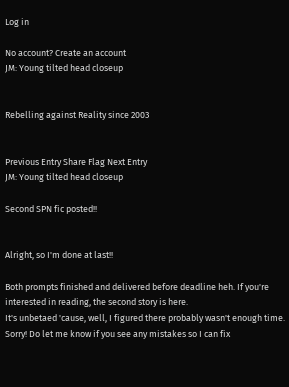Log in

No account? Create an account
JM: Young tilted head closeup


Rebelling against Reality since 2003


Previous Entry Share Flag Next Entry
JM: Young tilted head closeup

Second SPN fic posted!!


Alright, so I'm done at last!!

Both prompts finished and delivered before deadline heh. If you're interested in reading, the second story is here.
It's unbetaed 'cause, well, I figured there probably wasn't enough time. Sorry! Do let me know if you see any mistakes so I can fix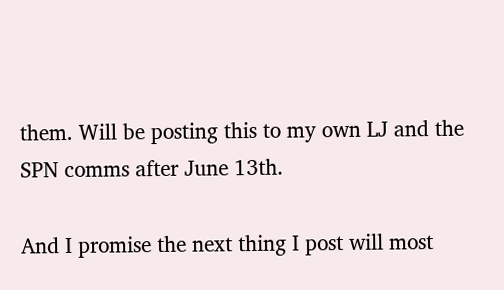them. Will be posting this to my own LJ and the SPN comms after June 13th.

And I promise the next thing I post will most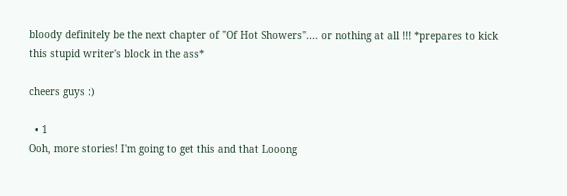bloody definitely be the next chapter of "Of Hot Showers".... or nothing at all !!! *prepares to kick this stupid writer's block in the ass*

cheers guys :)

  • 1
Ooh, more stories! I'm going to get this and that Looong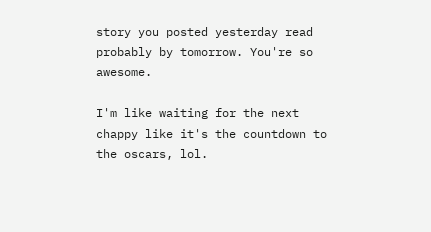story you posted yesterday read probably by tomorrow. You're so awesome.

I'm like waiting for the next chappy like it's the countdown to the oscars, lol.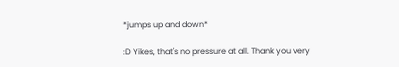*jumps up and down*

:D Yikes, that's no pressure at all. Thank you very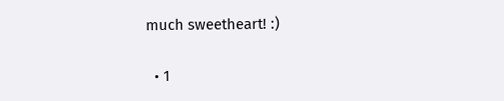much sweetheart! :)

  • 1